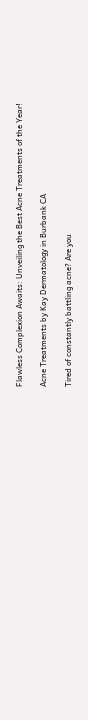Flawless Complexion Awaits: Unveiling the Best Acne Treatments of the Year!

Acne Treatments by Kay Dermatology in Burbank CA

Tired of constantly battling acne? Are you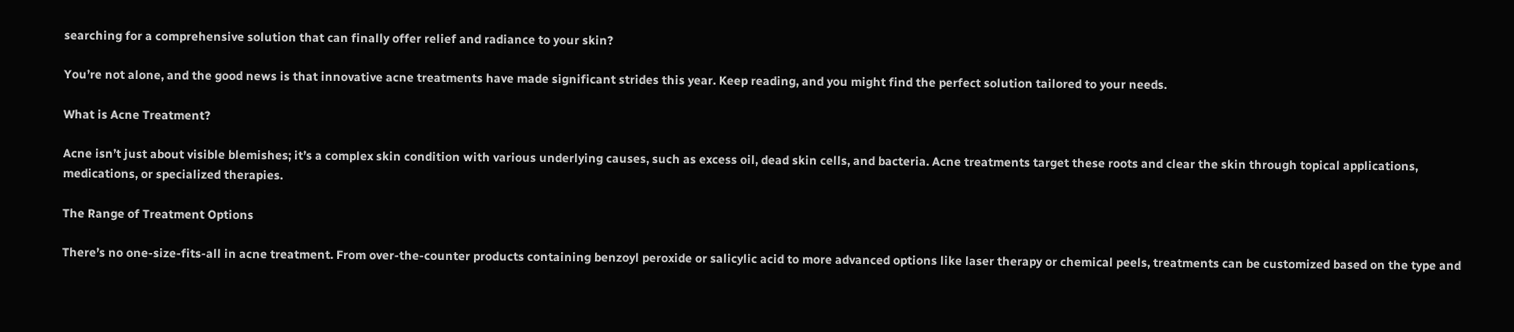searching for a comprehensive solution that can finally offer relief and radiance to your skin?

You’re not alone, and the good news is that innovative acne treatments have made significant strides this year. Keep reading, and you might find the perfect solution tailored to your needs.

What is Acne Treatment?

Acne isn’t just about visible blemishes; it’s a complex skin condition with various underlying causes, such as excess oil, dead skin cells, and bacteria. Acne treatments target these roots and clear the skin through topical applications, medications, or specialized therapies.

The Range of Treatment Options

There’s no one-size-fits-all in acne treatment. From over-the-counter products containing benzoyl peroxide or salicylic acid to more advanced options like laser therapy or chemical peels, treatments can be customized based on the type and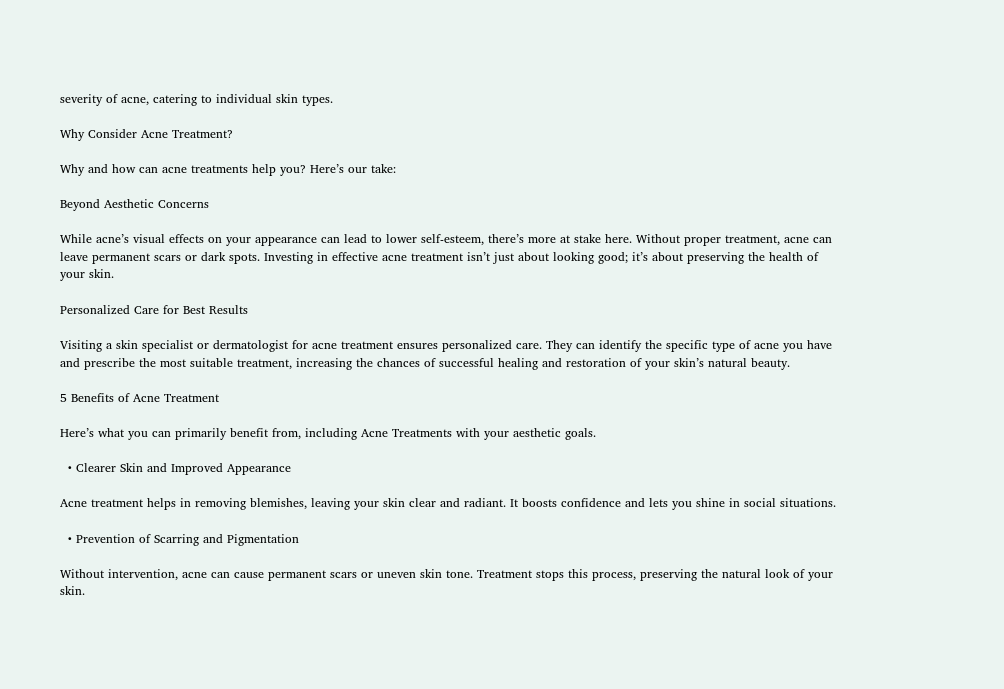severity of acne, catering to individual skin types.

Why Consider Acne Treatment?

Why and how can acne treatments help you? Here’s our take:

Beyond Aesthetic Concerns

While acne’s visual effects on your appearance can lead to lower self-esteem, there’s more at stake here. Without proper treatment, acne can leave permanent scars or dark spots. Investing in effective acne treatment isn’t just about looking good; it’s about preserving the health of your skin.

Personalized Care for Best Results

Visiting a skin specialist or dermatologist for acne treatment ensures personalized care. They can identify the specific type of acne you have and prescribe the most suitable treatment, increasing the chances of successful healing and restoration of your skin’s natural beauty.

5 Benefits of Acne Treatment

Here’s what you can primarily benefit from, including Acne Treatments with your aesthetic goals.

  • Clearer Skin and Improved Appearance

Acne treatment helps in removing blemishes, leaving your skin clear and radiant. It boosts confidence and lets you shine in social situations.

  • Prevention of Scarring and Pigmentation

Without intervention, acne can cause permanent scars or uneven skin tone. Treatment stops this process, preserving the natural look of your skin.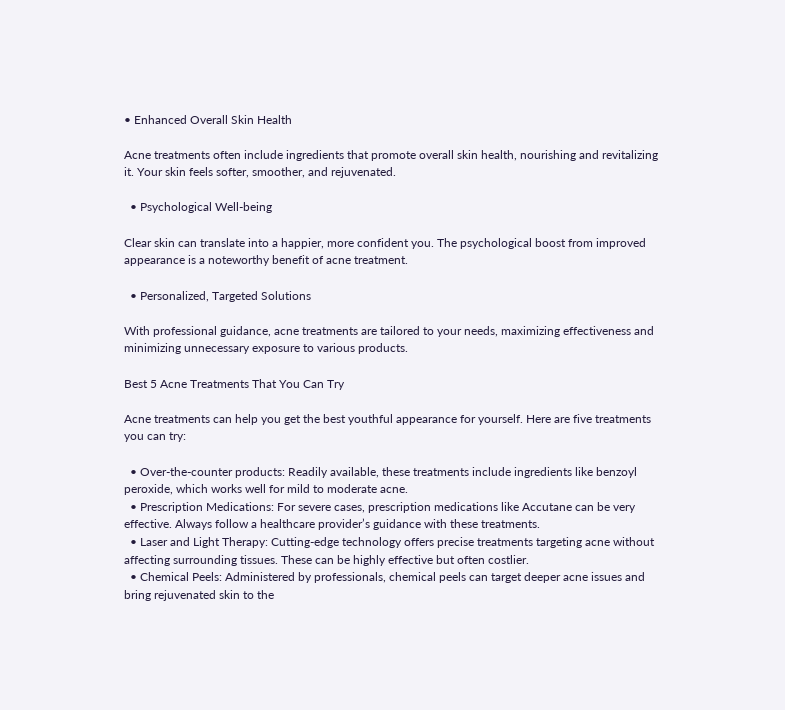• Enhanced Overall Skin Health

Acne treatments often include ingredients that promote overall skin health, nourishing and revitalizing it. Your skin feels softer, smoother, and rejuvenated.

  • Psychological Well-being

Clear skin can translate into a happier, more confident you. The psychological boost from improved appearance is a noteworthy benefit of acne treatment.

  • Personalized, Targeted Solutions

With professional guidance, acne treatments are tailored to your needs, maximizing effectiveness and minimizing unnecessary exposure to various products.

Best 5 Acne Treatments That You Can Try

Acne treatments can help you get the best youthful appearance for yourself. Here are five treatments you can try:

  • Over-the-counter products: Readily available, these treatments include ingredients like benzoyl peroxide, which works well for mild to moderate acne.
  • Prescription Medications: For severe cases, prescription medications like Accutane can be very effective. Always follow a healthcare provider’s guidance with these treatments.
  • Laser and Light Therapy: Cutting-edge technology offers precise treatments targeting acne without affecting surrounding tissues. These can be highly effective but often costlier.
  • Chemical Peels: Administered by professionals, chemical peels can target deeper acne issues and bring rejuvenated skin to the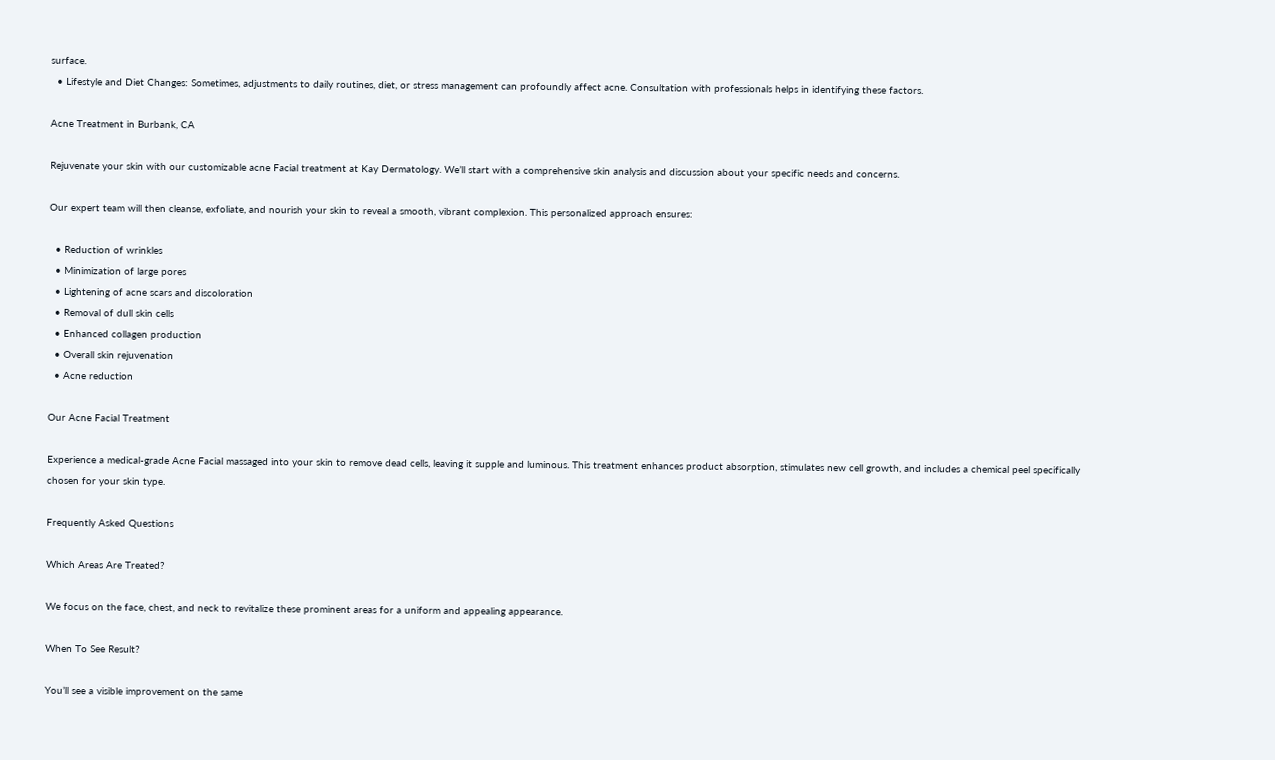surface.
  • Lifestyle and Diet Changes: Sometimes, adjustments to daily routines, diet, or stress management can profoundly affect acne. Consultation with professionals helps in identifying these factors.

Acne Treatment in Burbank, CA

Rejuvenate your skin with our customizable acne Facial treatment at Kay Dermatology. We’ll start with a comprehensive skin analysis and discussion about your specific needs and concerns.

Our expert team will then cleanse, exfoliate, and nourish your skin to reveal a smooth, vibrant complexion. This personalized approach ensures:

  • Reduction of wrinkles
  • Minimization of large pores
  • Lightening of acne scars and discoloration
  • Removal of dull skin cells
  • Enhanced collagen production
  • Overall skin rejuvenation
  • Acne reduction

Our Acne Facial Treatment

Experience a medical-grade Acne Facial massaged into your skin to remove dead cells, leaving it supple and luminous. This treatment enhances product absorption, stimulates new cell growth, and includes a chemical peel specifically chosen for your skin type.

Frequently Asked Questions

Which Areas Are Treated?

We focus on the face, chest, and neck to revitalize these prominent areas for a uniform and appealing appearance.

When To See Result?

You’ll see a visible improvement on the same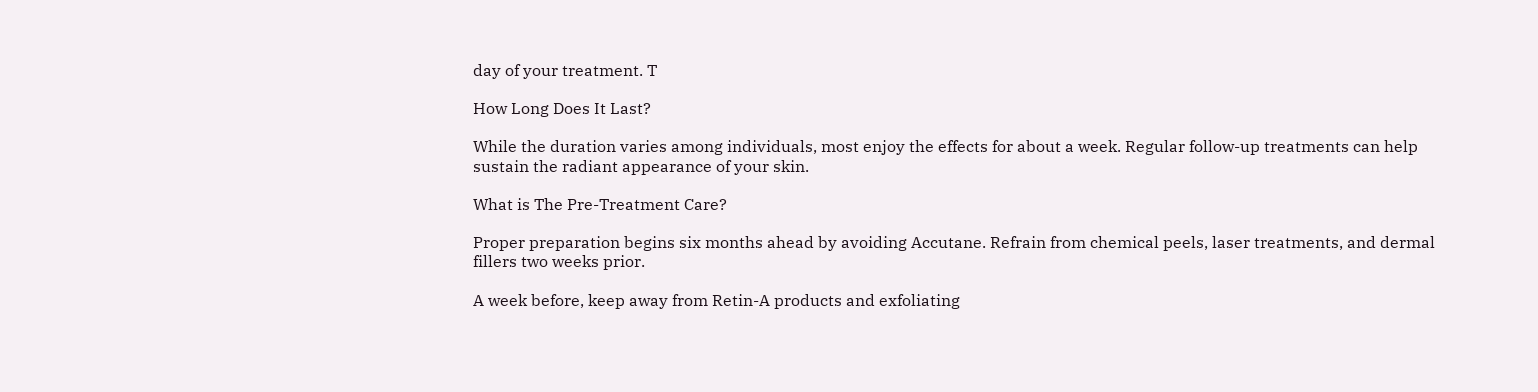day of your treatment. T

How Long Does It Last?

While the duration varies among individuals, most enjoy the effects for about a week. Regular follow-up treatments can help sustain the radiant appearance of your skin.

What is The Pre-Treatment Care?

Proper preparation begins six months ahead by avoiding Accutane. Refrain from chemical peels, laser treatments, and dermal fillers two weeks prior.

A week before, keep away from Retin-A products and exfoliating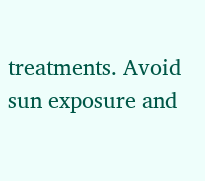treatments. Avoid sun exposure and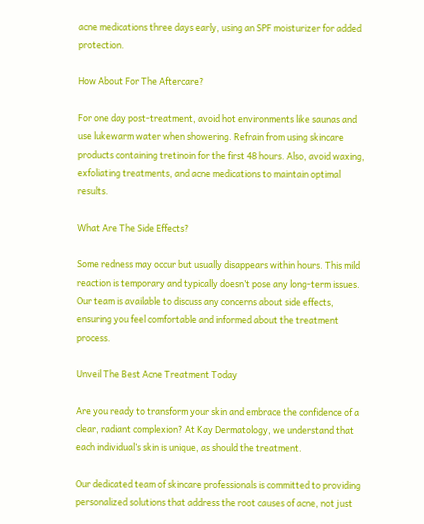acne medications three days early, using an SPF moisturizer for added protection.

How About For The Aftercare?

For one day post-treatment, avoid hot environments like saunas and use lukewarm water when showering. Refrain from using skincare products containing tretinoin for the first 48 hours. Also, avoid waxing, exfoliating treatments, and acne medications to maintain optimal results.

What Are The Side Effects?

Some redness may occur but usually disappears within hours. This mild reaction is temporary and typically doesn’t pose any long-term issues. Our team is available to discuss any concerns about side effects, ensuring you feel comfortable and informed about the treatment process.

Unveil The Best Acne Treatment Today

Are you ready to transform your skin and embrace the confidence of a clear, radiant complexion? At Kay Dermatology, we understand that each individual’s skin is unique, as should the treatment.

Our dedicated team of skincare professionals is committed to providing personalized solutions that address the root causes of acne, not just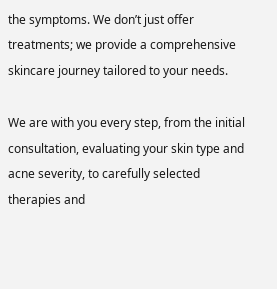the symptoms. We don’t just offer treatments; we provide a comprehensive skincare journey tailored to your needs.

We are with you every step, from the initial consultation, evaluating your skin type and acne severity, to carefully selected therapies and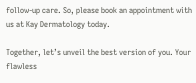follow-up care. So, please book an appointment with us at Kay Dermatology today.

Together, let’s unveil the best version of you. Your flawless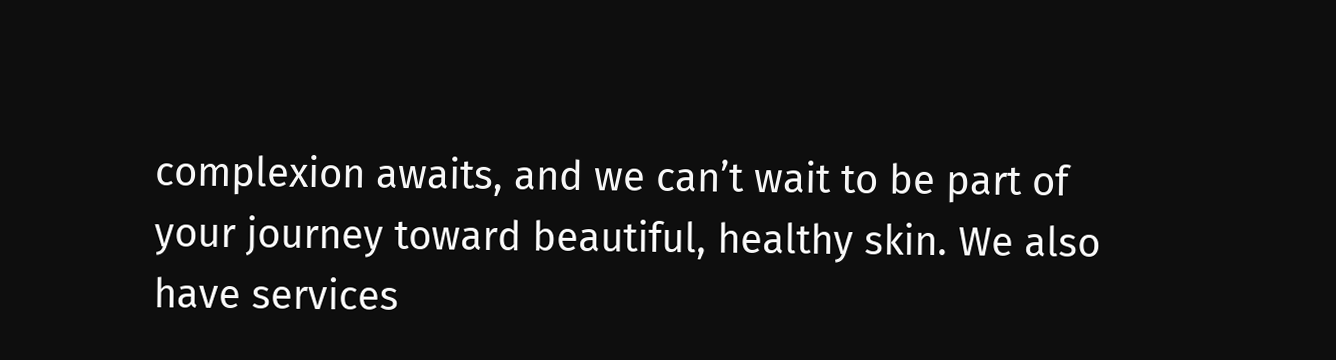complexion awaits, and we can’t wait to be part of your journey toward beautiful, healthy skin. We also have services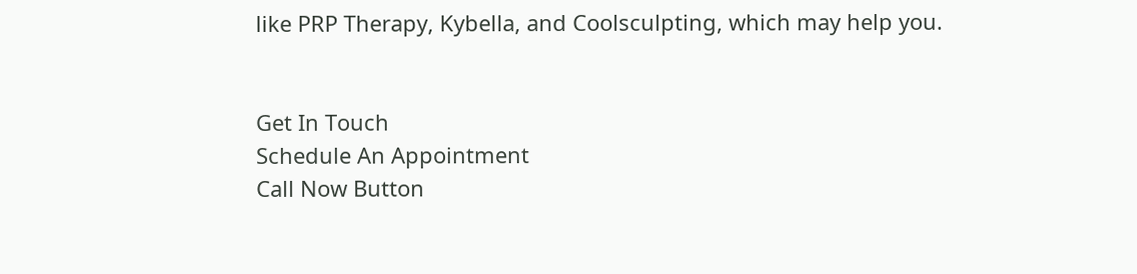like PRP Therapy, Kybella, and Coolsculpting, which may help you.


Get In Touch
Schedule An Appointment
Call Now Button